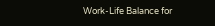Work-Life Balance for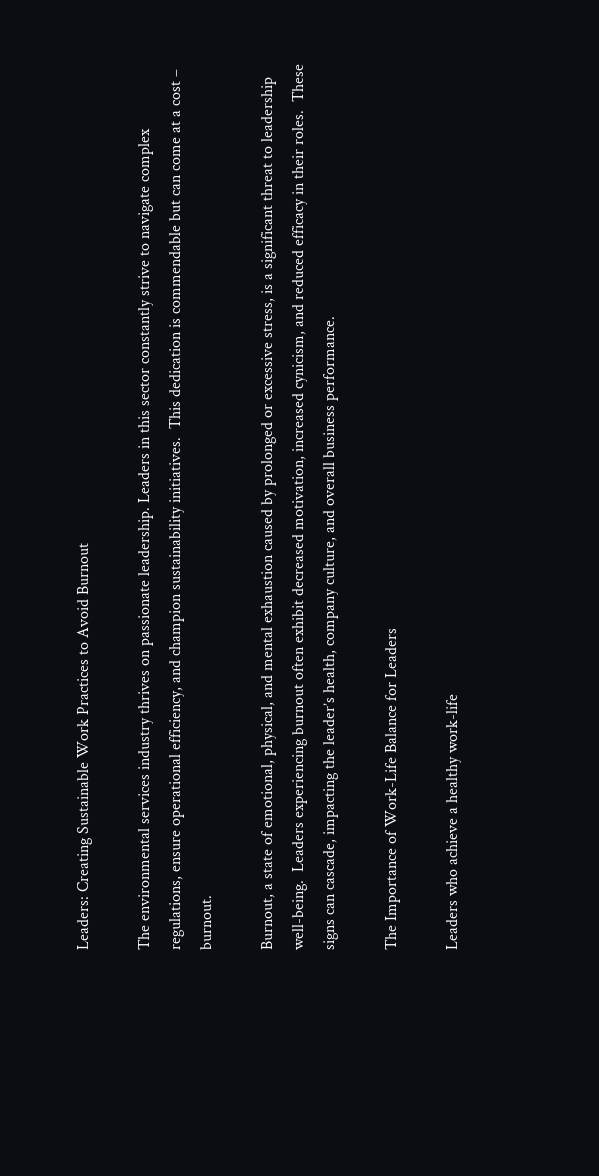Leaders: Creating Sustainable Work Practices to Avoid Burnout

The environmental services industry thrives on passionate leadership. Leaders in this sector constantly strive to navigate complex regulations, ensure operational efficiency, and champion sustainability initiatives.  This dedication is commendable but can come at a cost – burnout.

Burnout, a state of emotional, physical, and mental exhaustion caused by prolonged or excessive stress, is a significant threat to leadership well-being.  Leaders experiencing burnout often exhibit decreased motivation, increased cynicism, and reduced efficacy in their roles.  These signs can cascade, impacting the leader’s health, company culture, and overall business performance.

The Importance of Work-Life Balance for Leaders

Leaders who achieve a healthy work-life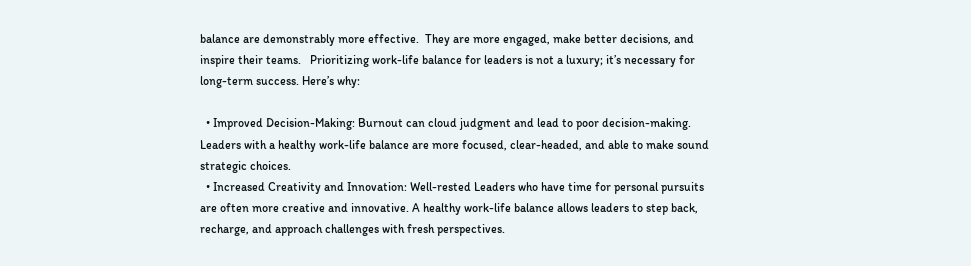balance are demonstrably more effective.  They are more engaged, make better decisions, and inspire their teams.   Prioritizing work-life balance for leaders is not a luxury; it’s necessary for long-term success. Here’s why:

  • Improved Decision-Making: Burnout can cloud judgment and lead to poor decision-making. Leaders with a healthy work-life balance are more focused, clear-headed, and able to make sound strategic choices.
  • Increased Creativity and Innovation: Well-rested Leaders who have time for personal pursuits are often more creative and innovative. A healthy work-life balance allows leaders to step back, recharge, and approach challenges with fresh perspectives.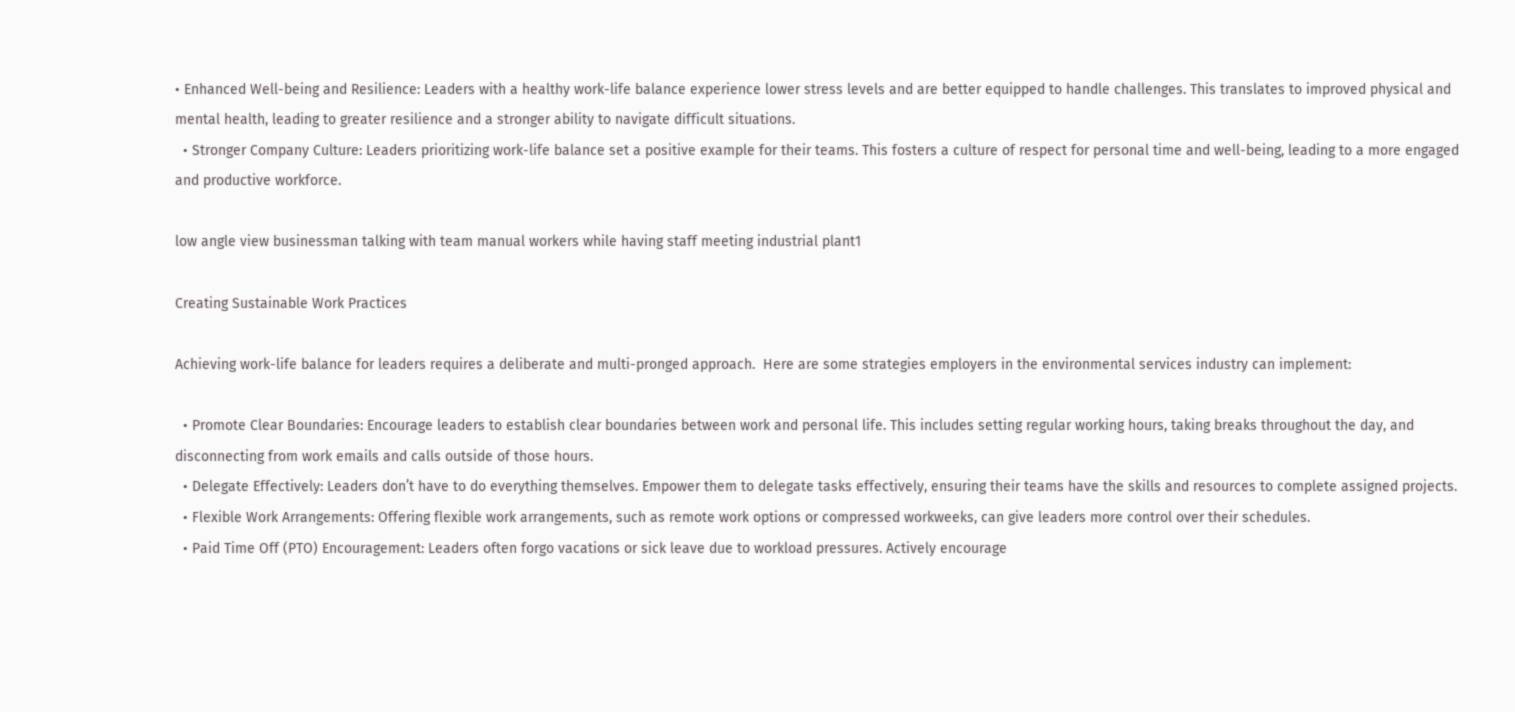• Enhanced Well-being and Resilience: Leaders with a healthy work-life balance experience lower stress levels and are better equipped to handle challenges. This translates to improved physical and mental health, leading to greater resilience and a stronger ability to navigate difficult situations.
  • Stronger Company Culture: Leaders prioritizing work-life balance set a positive example for their teams. This fosters a culture of respect for personal time and well-being, leading to a more engaged and productive workforce.

low angle view businessman talking with team manual workers while having staff meeting industrial plant1

Creating Sustainable Work Practices

Achieving work-life balance for leaders requires a deliberate and multi-pronged approach.  Here are some strategies employers in the environmental services industry can implement:

  • Promote Clear Boundaries: Encourage leaders to establish clear boundaries between work and personal life. This includes setting regular working hours, taking breaks throughout the day, and disconnecting from work emails and calls outside of those hours.
  • Delegate Effectively: Leaders don’t have to do everything themselves. Empower them to delegate tasks effectively, ensuring their teams have the skills and resources to complete assigned projects.
  • Flexible Work Arrangements: Offering flexible work arrangements, such as remote work options or compressed workweeks, can give leaders more control over their schedules.
  • Paid Time Off (PTO) Encouragement: Leaders often forgo vacations or sick leave due to workload pressures. Actively encourage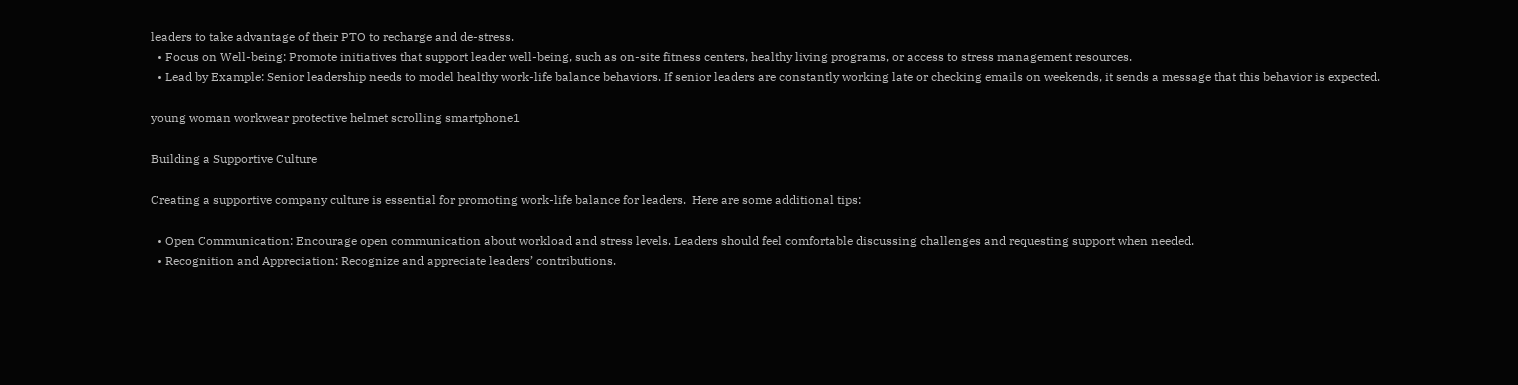leaders to take advantage of their PTO to recharge and de-stress.
  • Focus on Well-being: Promote initiatives that support leader well-being, such as on-site fitness centers, healthy living programs, or access to stress management resources.
  • Lead by Example: Senior leadership needs to model healthy work-life balance behaviors. If senior leaders are constantly working late or checking emails on weekends, it sends a message that this behavior is expected.

young woman workwear protective helmet scrolling smartphone1

Building a Supportive Culture

Creating a supportive company culture is essential for promoting work-life balance for leaders.  Here are some additional tips:

  • Open Communication: Encourage open communication about workload and stress levels. Leaders should feel comfortable discussing challenges and requesting support when needed.
  • Recognition and Appreciation: Recognize and appreciate leaders’ contributions.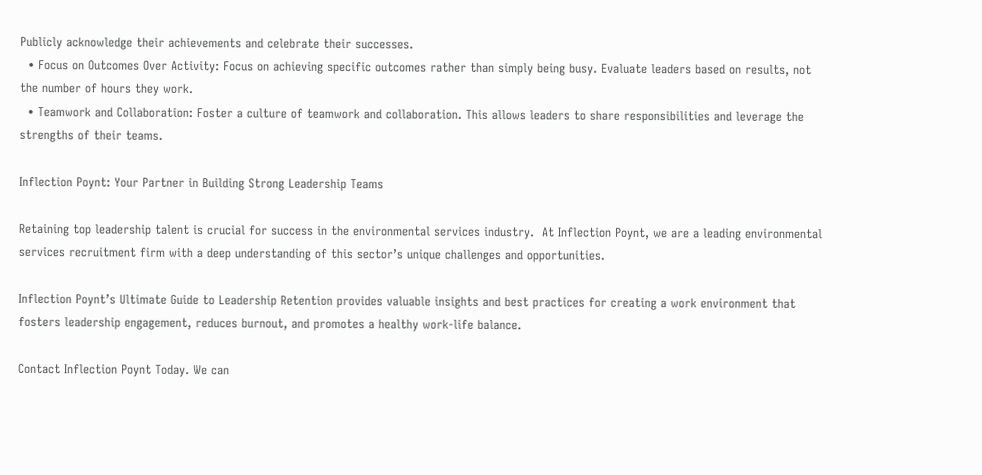Publicly acknowledge their achievements and celebrate their successes.
  • Focus on Outcomes Over Activity: Focus on achieving specific outcomes rather than simply being busy. Evaluate leaders based on results, not the number of hours they work.
  • Teamwork and Collaboration: Foster a culture of teamwork and collaboration. This allows leaders to share responsibilities and leverage the strengths of their teams.

Inflection Poynt: Your Partner in Building Strong Leadership Teams

Retaining top leadership talent is crucial for success in the environmental services industry.  At Inflection Poynt, we are a leading environmental services recruitment firm with a deep understanding of this sector’s unique challenges and opportunities.

Inflection Poynt’s Ultimate Guide to Leadership Retention provides valuable insights and best practices for creating a work environment that fosters leadership engagement, reduces burnout, and promotes a healthy work-life balance.

Contact Inflection Poynt Today. We can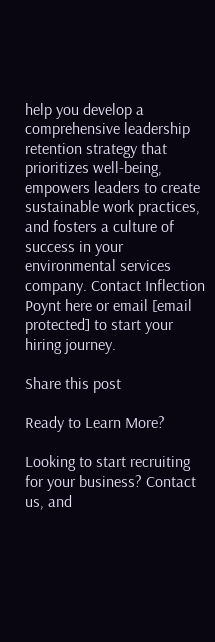help you develop a comprehensive leadership retention strategy that prioritizes well-being, empowers leaders to create sustainable work practices, and fosters a culture of success in your environmental services company. Contact Inflection Poynt here or email [email protected] to start your hiring journey.

Share this post

Ready to Learn More?

Looking to start recruiting for your business? Contact us, and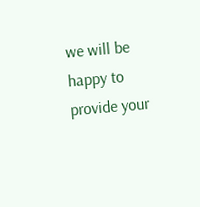we will be happy to provide your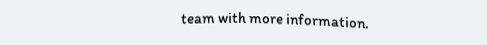team with more information.